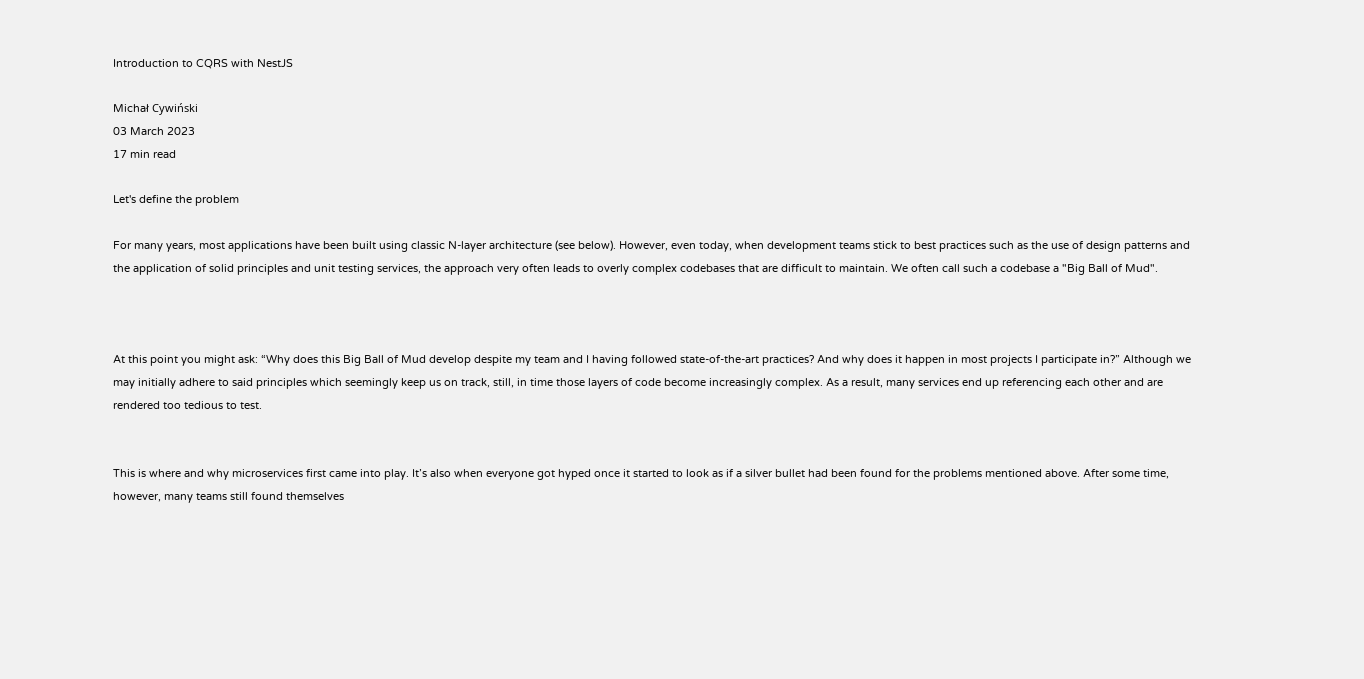Introduction to CQRS with NestJS

Michał Cywiński
03 March 2023
17 min read

Let's define the problem

For many years, most applications have been built using classic N-layer architecture (see below). However, even today, when development teams stick to best practices such as the use of design patterns and the application of solid principles and unit testing services, the approach very often leads to overly complex codebases that are difficult to maintain. We often call such a codebase a "Big Ball of Mud".



At this point you might ask: “Why does this Big Ball of Mud develop despite my team and I having followed state-of-the-art practices? And why does it happen in most projects I participate in?” Although we may initially adhere to said principles which seemingly keep us on track, still, in time those layers of code become increasingly complex. As a result, many services end up referencing each other and are rendered too tedious to test.


This is where and why microservices first came into play. It’s also when everyone got hyped once it started to look as if a silver bullet had been found for the problems mentioned above. After some time, however, many teams still found themselves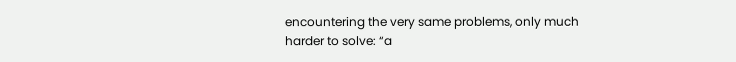encountering the very same problems, only much harder to solve: “a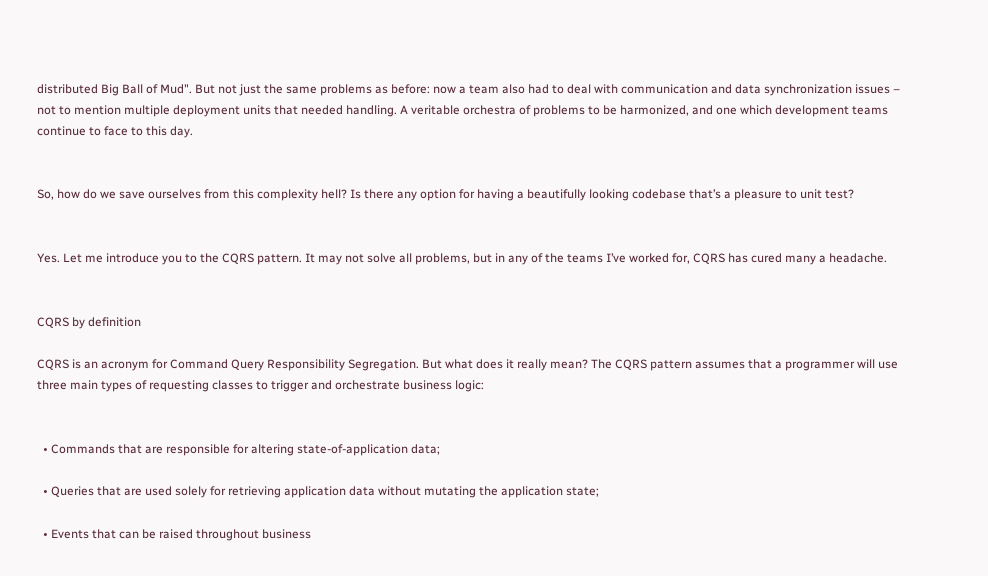distributed Big Ball of Mud". But not just the same problems as before: now a team also had to deal with communication and data synchronization issues – not to mention multiple deployment units that needed handling. A veritable orchestra of problems to be harmonized, and one which development teams continue to face to this day.


So, how do we save ourselves from this complexity hell? Is there any option for having a beautifully looking codebase that’s a pleasure to unit test?


Yes. Let me introduce you to the CQRS pattern. It may not solve all problems, but in any of the teams I’ve worked for, CQRS has cured many a headache.


CQRS by definition

CQRS is an acronym for Command Query Responsibility Segregation. But what does it really mean? The CQRS pattern assumes that a programmer will use three main types of requesting classes to trigger and orchestrate business logic:


  • Commands that are responsible for altering state-of-application data;

  • Queries that are used solely for retrieving application data without mutating the application state;

  • Events that can be raised throughout business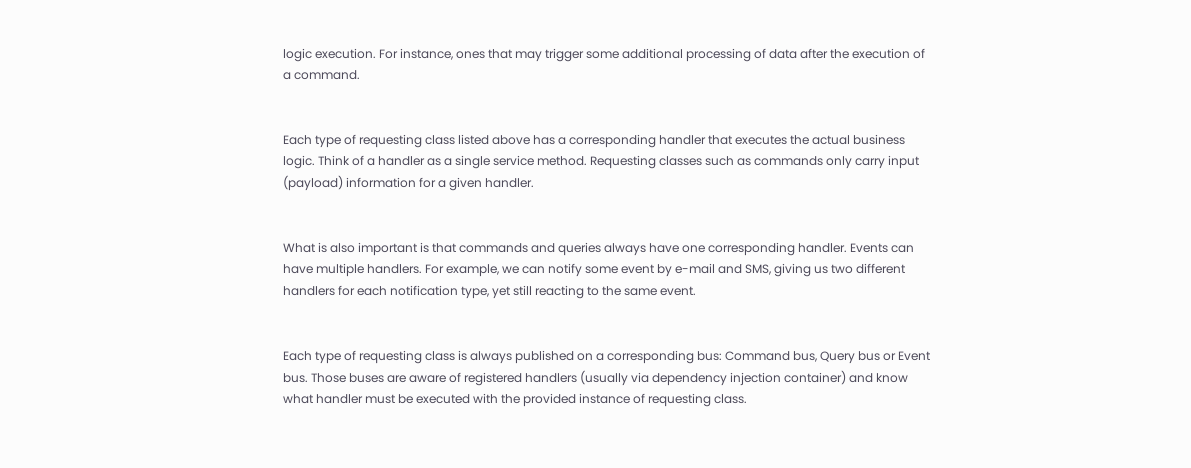logic execution. For instance, ones that may trigger some additional processing of data after the execution of a command.


Each type of requesting class listed above has a corresponding handler that executes the actual business logic. Think of a handler as a single service method. Requesting classes such as commands only carry input (payload) information for a given handler.


What is also important is that commands and queries always have one corresponding handler. Events can have multiple handlers. For example, we can notify some event by e-mail and SMS, giving us two different handlers for each notification type, yet still reacting to the same event.


Each type of requesting class is always published on a corresponding bus: Command bus, Query bus or Event bus. Those buses are aware of registered handlers (usually via dependency injection container) and know what handler must be executed with the provided instance of requesting class.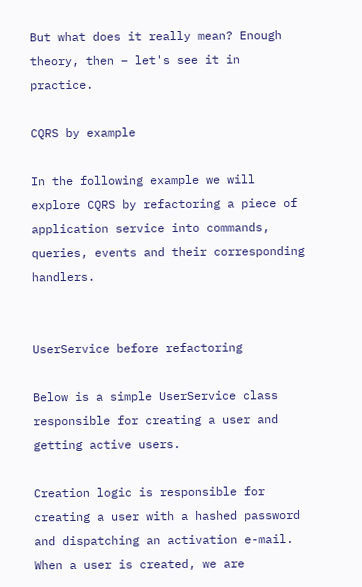But what does it really mean? Enough theory, then – let's see it in practice.

CQRS by example

In the following example we will explore CQRS by refactoring a piece of application service into commands, queries, events and their corresponding handlers.


UserService before refactoring

Below is a simple UserService class responsible for creating a user and getting active users.

Creation logic is responsible for creating a user with a hashed password and dispatching an activation e-mail. When a user is created, we are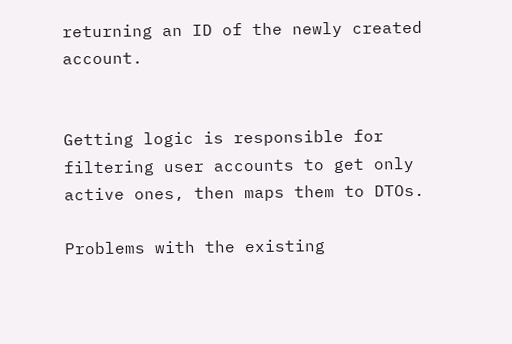returning an ID of the newly created account.


Getting logic is responsible for filtering user accounts to get only active ones, then maps them to DTOs.

Problems with the existing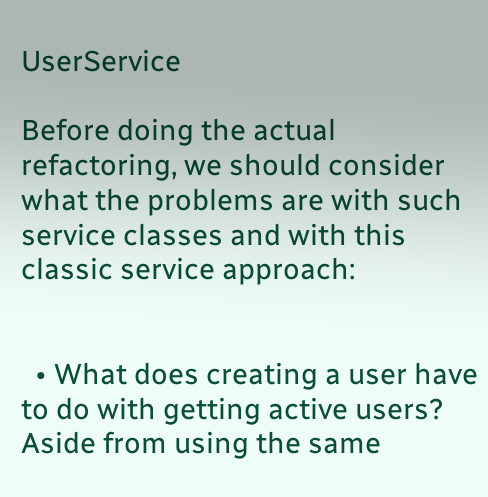UserService

Before doing the actual refactoring, we should consider what the problems are with such service classes and with this classic service approach:


  • What does creating a user have to do with getting active users? Aside from using the same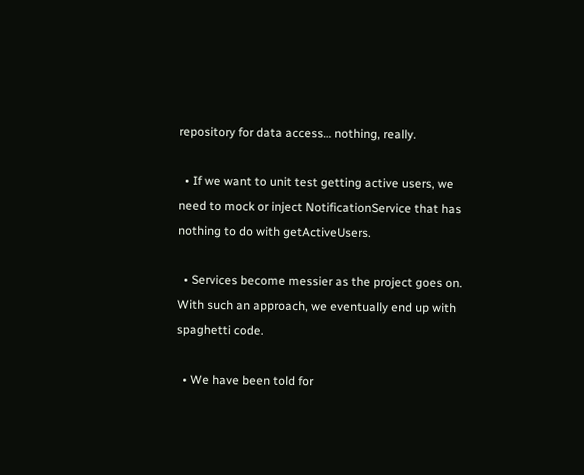repository for data access… nothing, really.

  • If we want to unit test getting active users, we need to mock or inject NotificationService that has nothing to do with getActiveUsers.

  • Services become messier as the project goes on. With such an approach, we eventually end up with spaghetti code.

  • We have been told for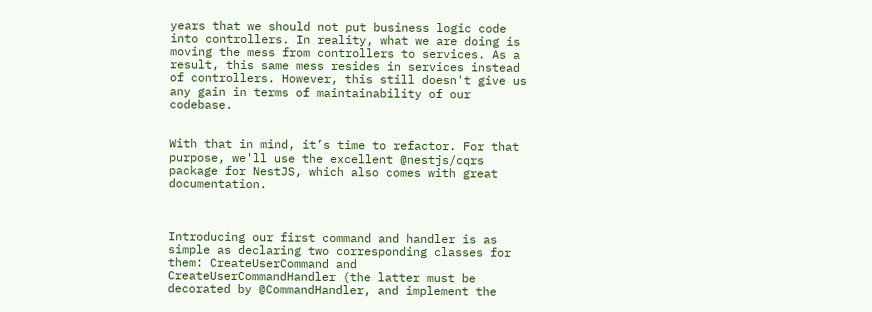years that we should not put business logic code into controllers. In reality, what we are doing is moving the mess from controllers to services. As a result, this same mess resides in services instead of controllers. However, this still doesn't give us any gain in terms of maintainability of our codebase.


With that in mind, it’s time to refactor. For that purpose, we'll use the excellent @nestjs/cqrs package for NestJS, which also comes with great documentation.



Introducing our first command and handler is as simple as declaring two corresponding classes for them: CreateUserCommand and CreateUserCommandHandler (the latter must be decorated by @CommandHandler, and implement the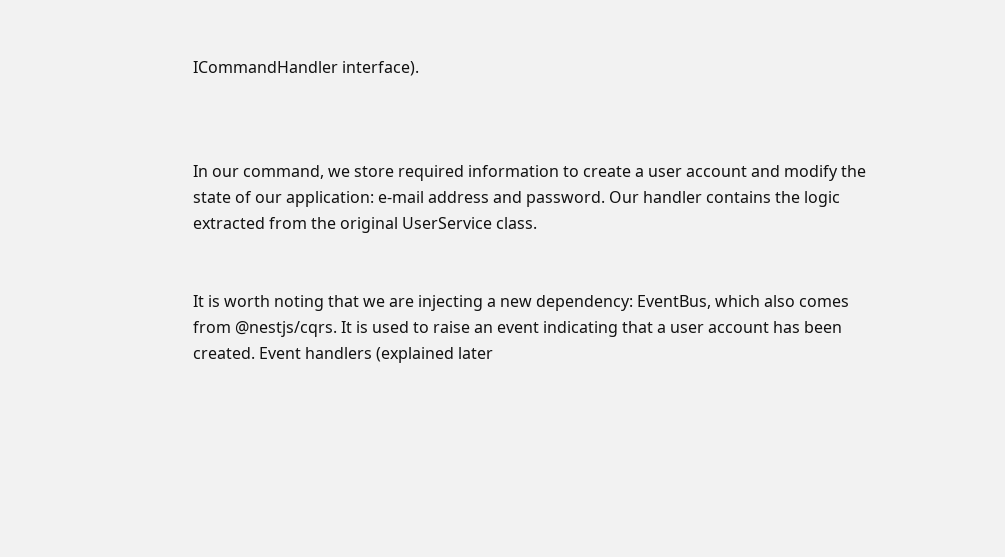ICommandHandler interface).



In our command, we store required information to create a user account and modify the state of our application: e-mail address and password. Our handler contains the logic extracted from the original UserService class.


It is worth noting that we are injecting a new dependency: EventBus, which also comes from @nestjs/cqrs. It is used to raise an event indicating that a user account has been created. Event handlers (explained later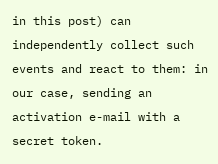in this post) can independently collect such events and react to them: in our case, sending an activation e-mail with a secret token.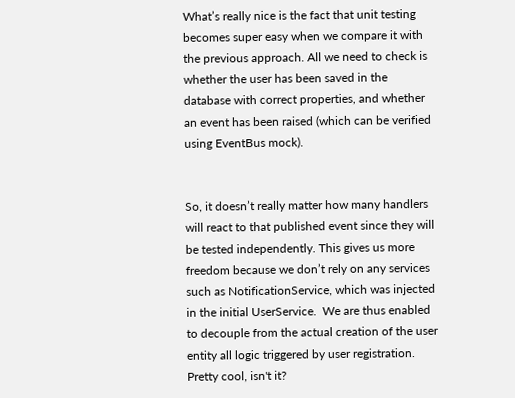What’s really nice is the fact that unit testing becomes super easy when we compare it with the previous approach. All we need to check is whether the user has been saved in the database with correct properties, and whether an event has been raised (which can be verified using EventBus mock).


So, it doesn’t really matter how many handlers will react to that published event since they will be tested independently. This gives us more freedom because we don’t rely on any services such as NotificationService, which was injected in the initial UserService.  We are thus enabled to decouple from the actual creation of the user entity all logic triggered by user registration. Pretty cool, isn't it?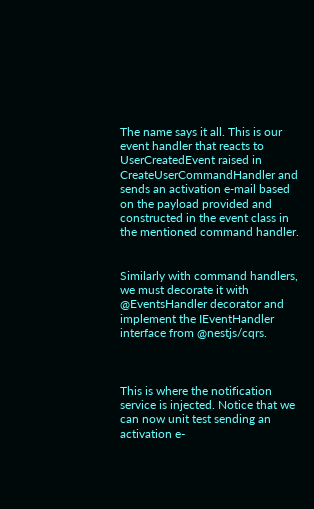The name says it all. This is our event handler that reacts to UserCreatedEvent raised in CreateUserCommandHandler and sends an activation e-mail based on the payload provided and constructed in the event class in the mentioned command handler.


Similarly with command handlers, we must decorate it with @EventsHandler decorator and implement the IEventHandler interface from @nestjs/cqrs.



This is where the notification service is injected. Notice that we can now unit test sending an activation e-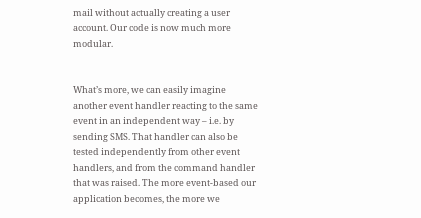mail without actually creating a user account. Our code is now much more modular.


What’s more, we can easily imagine another event handler reacting to the same event in an independent way – i.e. by sending SMS. That handler can also be tested independently from other event handlers, and from the command handler that was raised. The more event-based our application becomes, the more we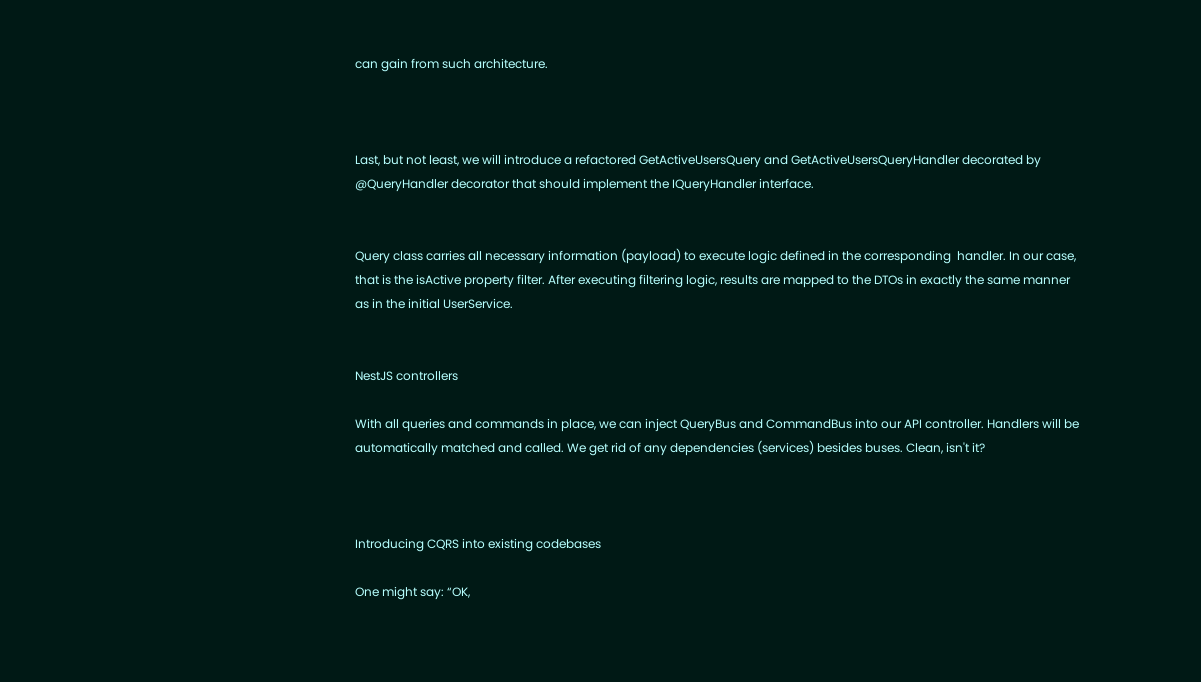can gain from such architecture.



Last, but not least, we will introduce a refactored GetActiveUsersQuery and GetActiveUsersQueryHandler decorated by @QueryHandler decorator that should implement the IQueryHandler interface.


Query class carries all necessary information (payload) to execute logic defined in the corresponding  handler. In our case, that is the isActive property filter. After executing filtering logic, results are mapped to the DTOs in exactly the same manner as in the initial UserService.


NestJS controllers

With all queries and commands in place, we can inject QueryBus and CommandBus into our API controller. Handlers will be automatically matched and called. We get rid of any dependencies (services) besides buses. Clean, isn't it?



Introducing CQRS into existing codebases

One might say: “OK,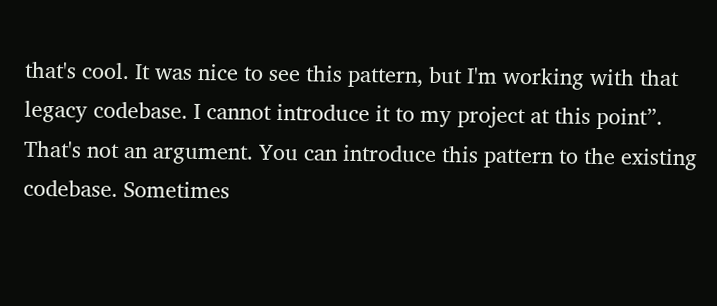that's cool. It was nice to see this pattern, but I'm working with that legacy codebase. I cannot introduce it to my project at this point”. That's not an argument. You can introduce this pattern to the existing codebase. Sometimes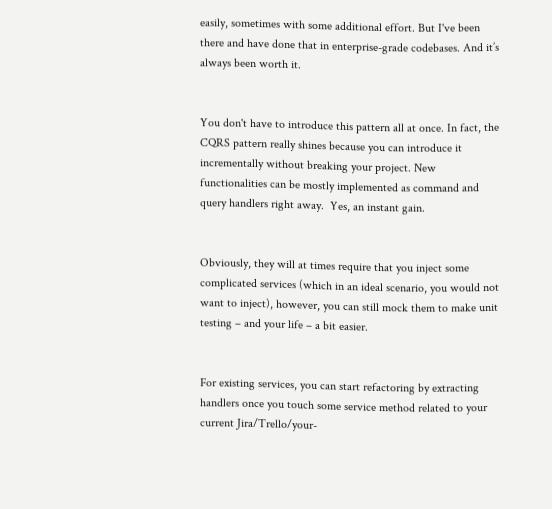easily, sometimes with some additional effort. But I've been there and have done that in enterprise-grade codebases. And it’s always been worth it.


You don't have to introduce this pattern all at once. In fact, the CQRS pattern really shines because you can introduce it incrementally without breaking your project. New functionalities can be mostly implemented as command and query handlers right away.  Yes, an instant gain.


Obviously, they will at times require that you inject some complicated services (which in an ideal scenario, you would not want to inject), however, you can still mock them to make unit testing – and your life – a bit easier.


For existing services, you can start refactoring by extracting handlers once you touch some service method related to your current Jira/Trello/your-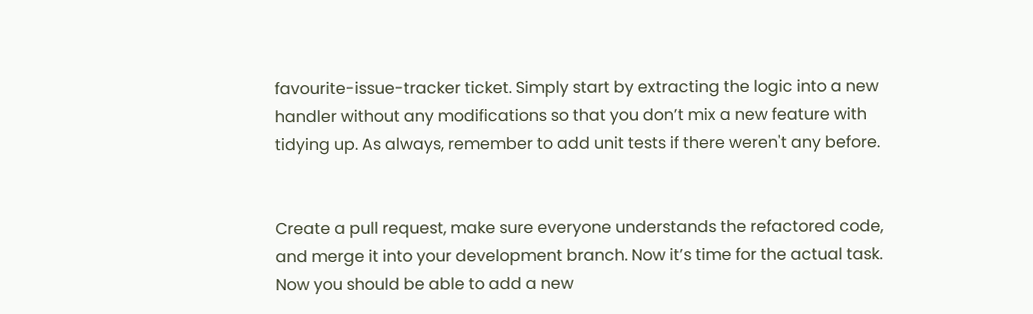favourite-issue-tracker ticket. Simply start by extracting the logic into a new handler without any modifications so that you don’t mix a new feature with tidying up. As always, remember to add unit tests if there weren't any before.


Create a pull request, make sure everyone understands the refactored code, and merge it into your development branch. Now it’s time for the actual task. Now you should be able to add a new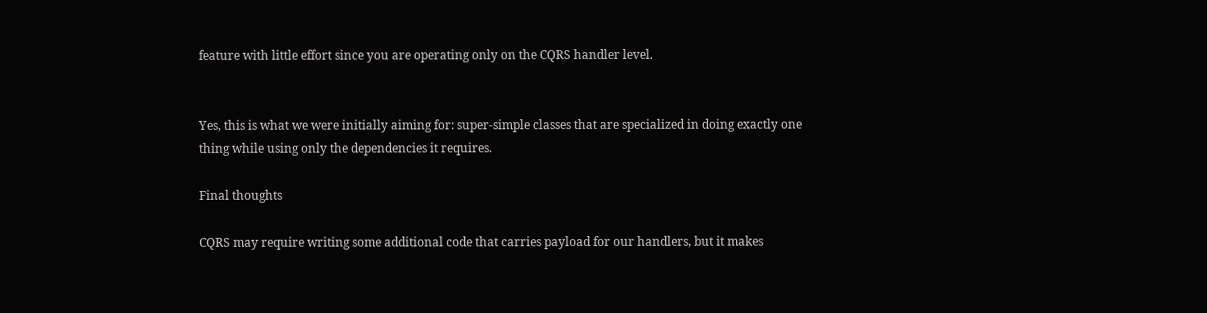feature with little effort since you are operating only on the CQRS handler level.


Yes, this is what we were initially aiming for: super-simple classes that are specialized in doing exactly one thing while using only the dependencies it requires.

Final thoughts

CQRS may require writing some additional code that carries payload for our handlers, but it makes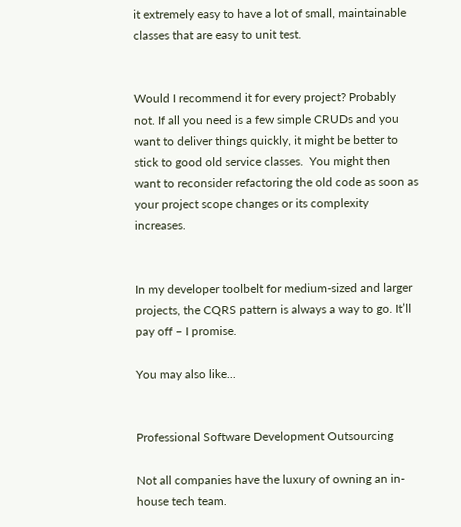it extremely easy to have a lot of small, maintainable classes that are easy to unit test.


Would I recommend it for every project? Probably not. If all you need is a few simple CRUDs and you want to deliver things quickly, it might be better to stick to good old service classes.  You might then want to reconsider refactoring the old code as soon as your project scope changes or its complexity increases.


In my developer toolbelt for medium-sized and larger projects, the CQRS pattern is always a way to go. It’ll pay off – I promise.

You may also like...


Professional Software Development Outsourcing

Not all companies have the luxury of owning an in-house tech team.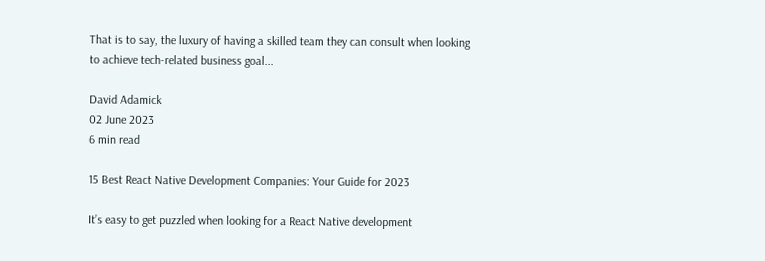That is to say, the luxury of having a skilled team they can consult when looking to achieve tech-related business goal...

David Adamick
02 June 2023
6 min read

15 Best React Native Development Companies: Your Guide for 2023

It’s easy to get puzzled when looking for a React Native development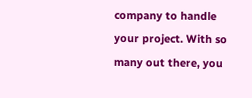company to handle your project. With so many out there, you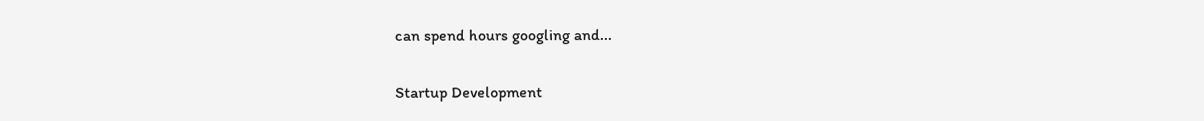can spend hours googling and...

Startup Development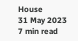House
31 May 2023
7 min read